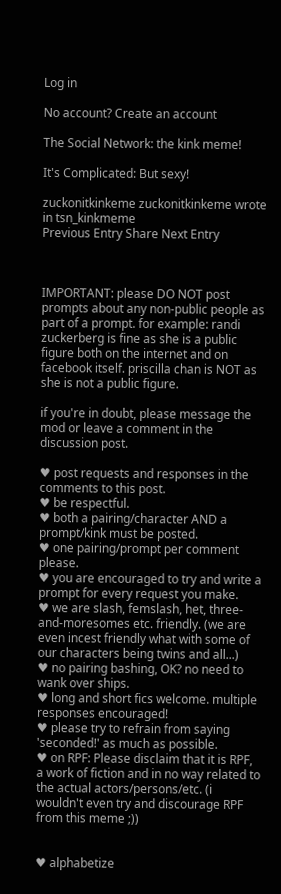Log in

No account? Create an account

The Social Network: the kink meme!

It's Complicated: But sexy!

zuckonitkinkeme zuckonitkinkeme wrote in tsn_kinkmeme
Previous Entry Share Next Entry



IMPORTANT: please DO NOT post prompts about any non-public people as part of a prompt. for example: randi zuckerberg is fine as she is a public figure both on the internet and on facebook itself. priscilla chan is NOT as she is not a public figure.

if you're in doubt, please message the mod or leave a comment in the discussion post.

♥ post requests and responses in the comments to this post.
♥ be respectful.
♥ both a pairing/character AND a prompt/kink must be posted.
♥ one pairing/prompt per comment please.
♥ you are encouraged to try and write a prompt for every request you make.
♥ we are slash, femslash, het, three-and-moresomes etc. friendly. (we are even incest friendly what with some of our characters being twins and all...)
♥ no pairing bashing, OK? no need to wank over ships.
♥ long and short fics welcome. multiple responses encouraged!
♥ please try to refrain from saying 'seconded!' as much as possible.
♥ on RPF: Please disclaim that it is RPF, a work of fiction and in no way related to the actual actors/persons/etc. (i wouldn't even try and discourage RPF from this meme ;))


♥ alphabetize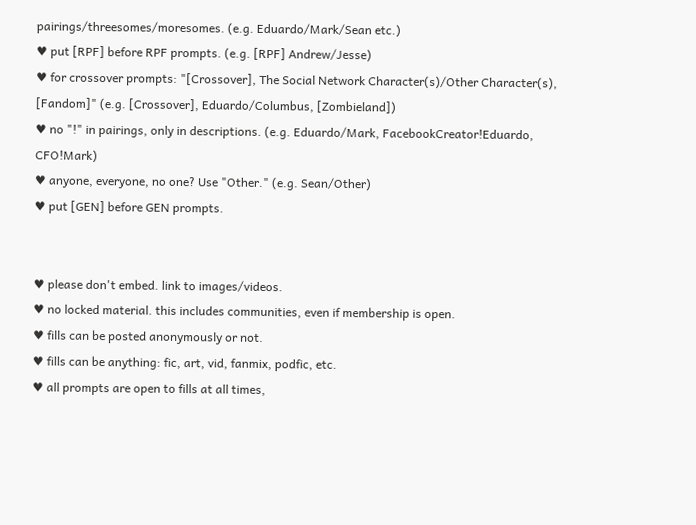pairings/threesomes/moresomes. (e.g. Eduardo/Mark/Sean etc.)
♥ put [RPF] before RPF prompts. (e.g. [RPF] Andrew/Jesse)
♥ for crossover prompts: "[Crossover], The Social Network Character(s)/Other Character(s), [Fandom]" (e.g. [Crossover], Eduardo/Columbus, [Zombieland])
♥ no "!" in pairings, only in descriptions. (e.g. Eduardo/Mark, FacebookCreator!Eduardo, CFO!Mark)
♥ anyone, everyone, no one? Use "Other." (e.g. Sean/Other)
♥ put [GEN] before GEN prompts.


♥ please don't embed. link to images/videos.
♥ no locked material. this includes communities, even if membership is open.
♥ fills can be posted anonymously or not.
♥ fills can be anything: fic, art, vid, fanmix, podfic, etc.
♥ all prompts are open to fills at all times,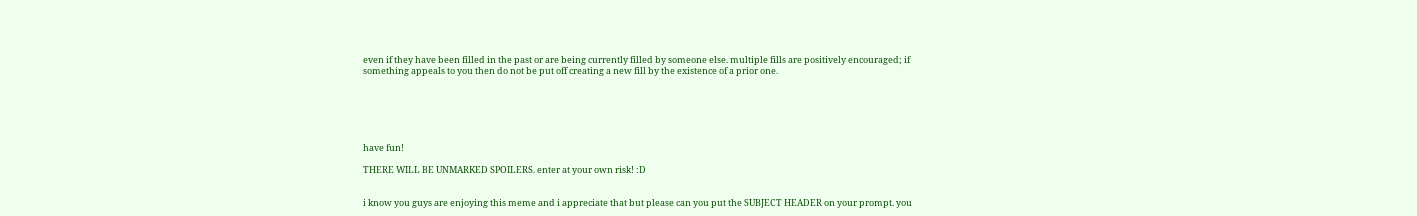even if they have been filled in the past or are being currently filled by someone else. multiple fills are positively encouraged; if something appeals to you then do not be put off creating a new fill by the existence of a prior one.






have fun!

THERE WILL BE UNMARKED SPOILERS. enter at your own risk! :D


i know you guys are enjoying this meme and i appreciate that but please can you put the SUBJECT HEADER on your prompt. you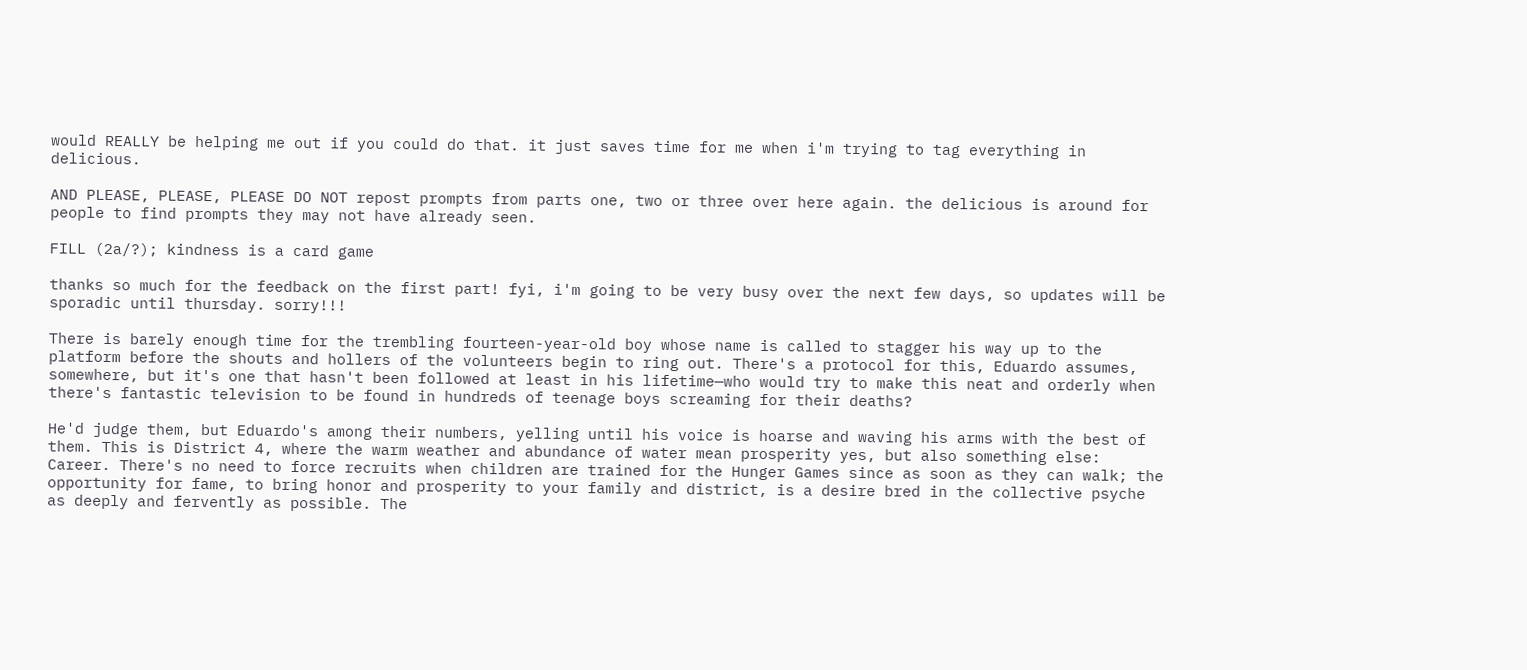would REALLY be helping me out if you could do that. it just saves time for me when i'm trying to tag everything in delicious.

AND PLEASE, PLEASE, PLEASE DO NOT repost prompts from parts one, two or three over here again. the delicious is around for people to find prompts they may not have already seen.

FILL (2a/?); kindness is a card game

thanks so much for the feedback on the first part! fyi, i'm going to be very busy over the next few days, so updates will be sporadic until thursday. sorry!!!

There is barely enough time for the trembling fourteen-year-old boy whose name is called to stagger his way up to the platform before the shouts and hollers of the volunteers begin to ring out. There's a protocol for this, Eduardo assumes, somewhere, but it's one that hasn't been followed at least in his lifetime—who would try to make this neat and orderly when there's fantastic television to be found in hundreds of teenage boys screaming for their deaths?

He'd judge them, but Eduardo's among their numbers, yelling until his voice is hoarse and waving his arms with the best of them. This is District 4, where the warm weather and abundance of water mean prosperity yes, but also something else: Career. There's no need to force recruits when children are trained for the Hunger Games since as soon as they can walk; the opportunity for fame, to bring honor and prosperity to your family and district, is a desire bred in the collective psyche as deeply and fervently as possible. The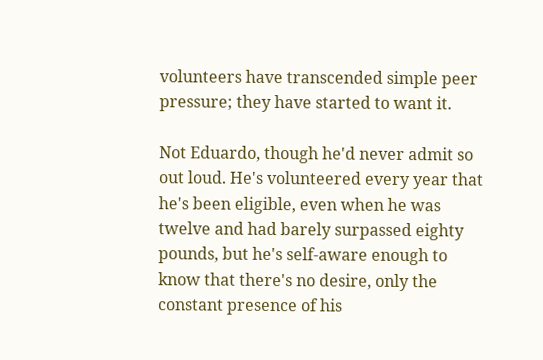volunteers have transcended simple peer pressure; they have started to want it.

Not Eduardo, though he'd never admit so out loud. He's volunteered every year that he's been eligible, even when he was twelve and had barely surpassed eighty pounds, but he's self-aware enough to know that there's no desire, only the constant presence of his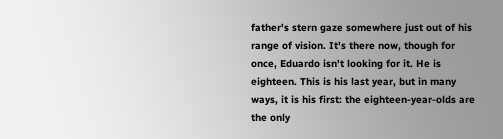father's stern gaze somewhere just out of his range of vision. It's there now, though for once, Eduardo isn't looking for it. He is eighteen. This is his last year, but in many ways, it is his first: the eighteen-year-olds are the only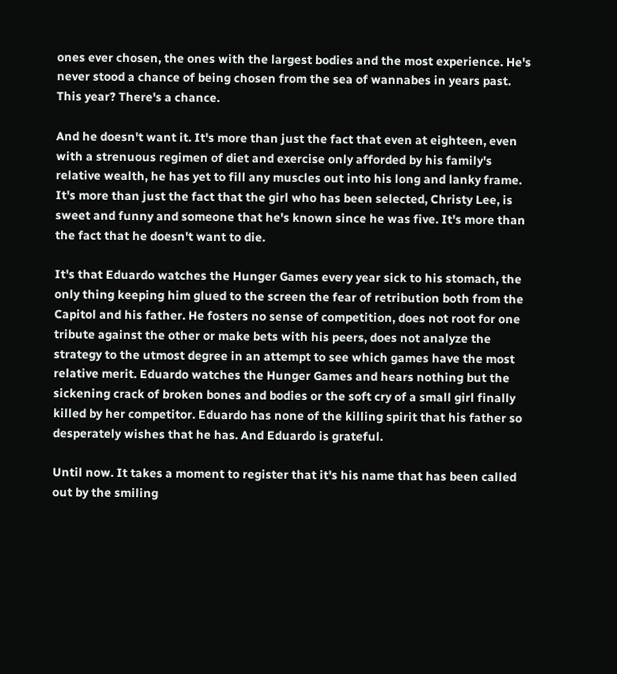ones ever chosen, the ones with the largest bodies and the most experience. He's never stood a chance of being chosen from the sea of wannabes in years past. This year? There's a chance.

And he doesn't want it. It's more than just the fact that even at eighteen, even with a strenuous regimen of diet and exercise only afforded by his family's relative wealth, he has yet to fill any muscles out into his long and lanky frame. It's more than just the fact that the girl who has been selected, Christy Lee, is sweet and funny and someone that he's known since he was five. It's more than the fact that he doesn't want to die.

It's that Eduardo watches the Hunger Games every year sick to his stomach, the only thing keeping him glued to the screen the fear of retribution both from the Capitol and his father. He fosters no sense of competition, does not root for one tribute against the other or make bets with his peers, does not analyze the strategy to the utmost degree in an attempt to see which games have the most relative merit. Eduardo watches the Hunger Games and hears nothing but the sickening crack of broken bones and bodies or the soft cry of a small girl finally killed by her competitor. Eduardo has none of the killing spirit that his father so desperately wishes that he has. And Eduardo is grateful.

Until now. It takes a moment to register that it's his name that has been called out by the smiling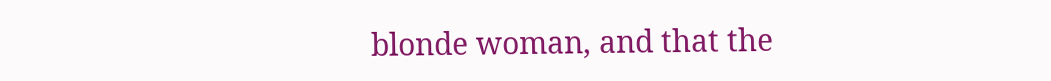blonde woman, and that the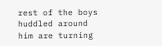rest of the boys huddled around him are turning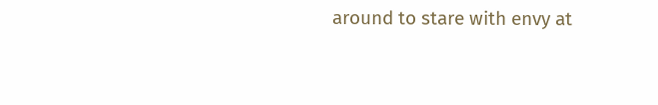around to stare with envy at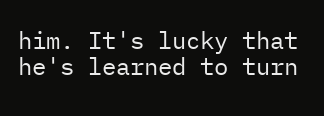him. It's lucky that he's learned to turn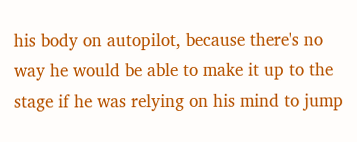his body on autopilot, because there's no way he would be able to make it up to the stage if he was relying on his mind to jump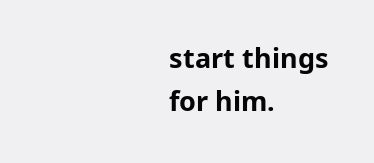start things for him.